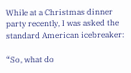While at a Christmas dinner party recently, I was asked the standard American icebreaker:

“So, what do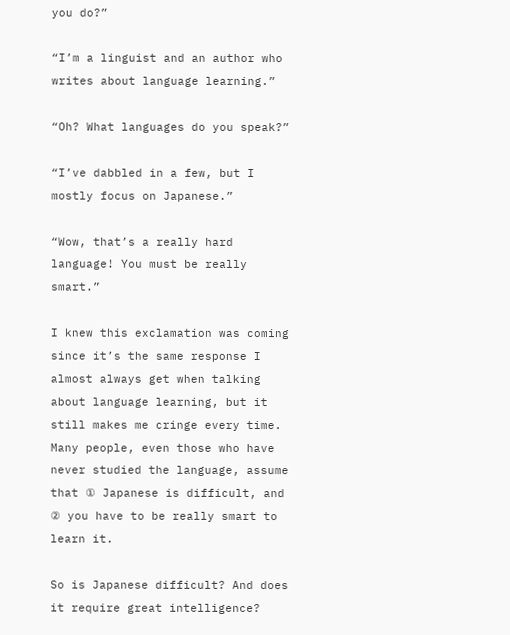you do?”

“I’m a linguist and an author who writes about language learning.”

“Oh? What languages do you speak?”

“I’ve dabbled in a few, but I mostly focus on Japanese.”

“Wow, that’s a really hard language! You must be really smart.”

I knew this exclamation was coming since it’s the same response I almost always get when talking about language learning, but it still makes me cringe every time. Many people, even those who have never studied the language, assume that ① Japanese is difficult, and ② you have to be really smart to learn it.

So is Japanese difficult? And does it require great intelligence?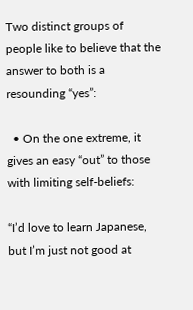Two distinct groups of people like to believe that the answer to both is a resounding “yes”:

  • On the one extreme, it gives an easy “out” to those with limiting self-beliefs:

“I’d love to learn Japanese, but I’m just not good at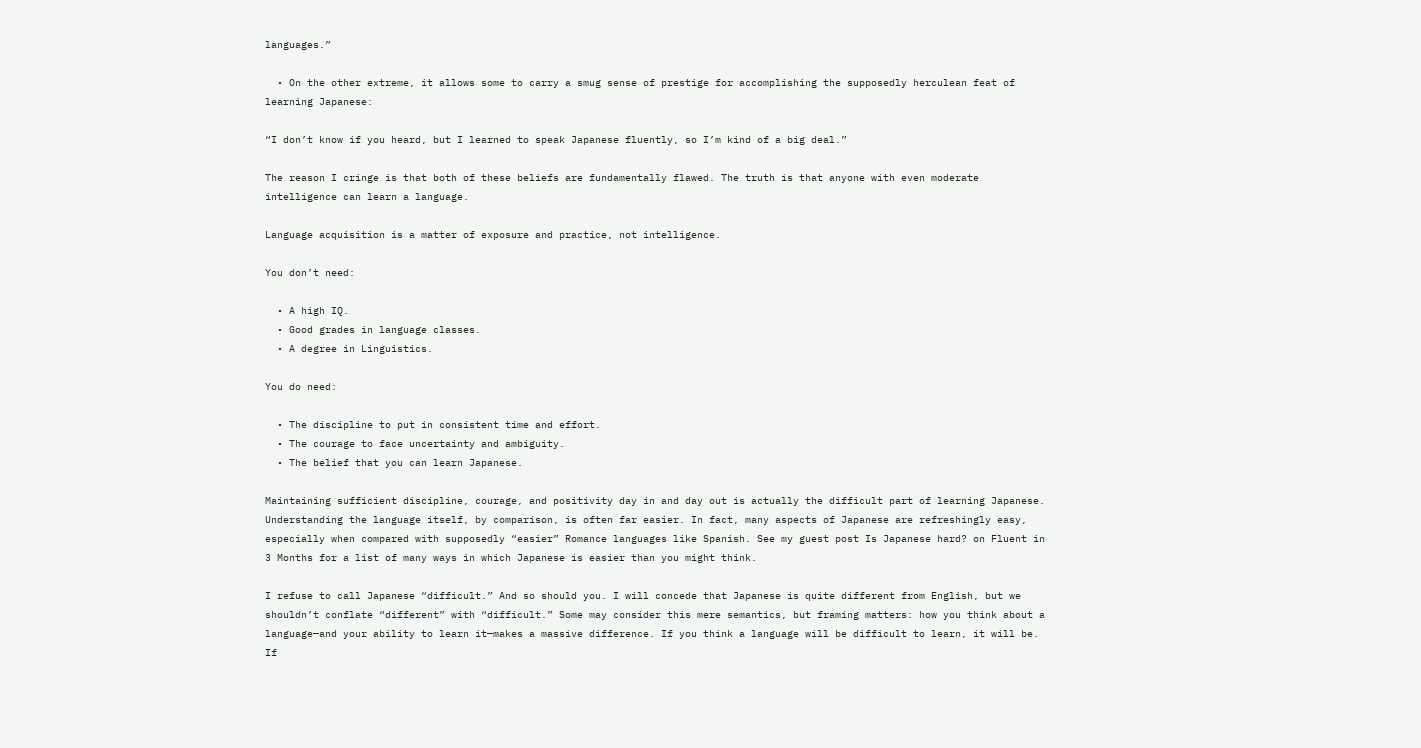languages.”

  • On the other extreme, it allows some to carry a smug sense of prestige for accomplishing the supposedly herculean feat of learning Japanese:

“I don’t know if you heard, but I learned to speak Japanese fluently, so I’m kind of a big deal.”

The reason I cringe is that both of these beliefs are fundamentally flawed. The truth is that anyone with even moderate intelligence can learn a language.

Language acquisition is a matter of exposure and practice, not intelligence.

You don’t need:

  • A high IQ.
  • Good grades in language classes.
  • A degree in Linguistics.

You do need:

  • The discipline to put in consistent time and effort.
  • The courage to face uncertainty and ambiguity.
  • The belief that you can learn Japanese.

Maintaining sufficient discipline, courage, and positivity day in and day out is actually the difficult part of learning Japanese. Understanding the language itself, by comparison, is often far easier. In fact, many aspects of Japanese are refreshingly easy, especially when compared with supposedly “easier” Romance languages like Spanish. See my guest post Is Japanese hard? on Fluent in 3 Months for a list of many ways in which Japanese is easier than you might think.

I refuse to call Japanese “difficult.” And so should you. I will concede that Japanese is quite different from English, but we shouldn’t conflate “different” with “difficult.” Some may consider this mere semantics, but framing matters: how you think about a language—and your ability to learn it—makes a massive difference. If you think a language will be difficult to learn, it will be. If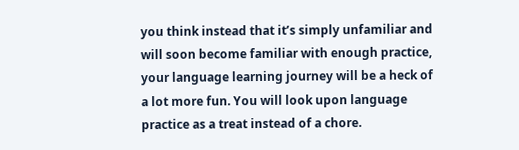you think instead that it’s simply unfamiliar and will soon become familiar with enough practice, your language learning journey will be a heck of a lot more fun. You will look upon language practice as a treat instead of a chore.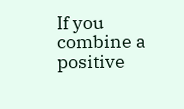If you combine a positive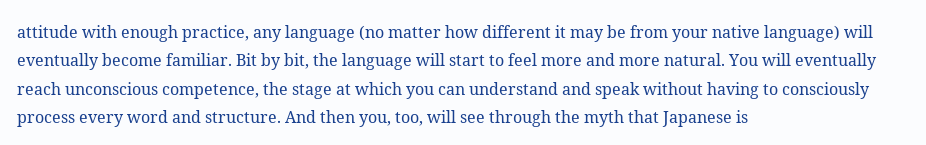attitude with enough practice, any language (no matter how different it may be from your native language) will eventually become familiar. Bit by bit, the language will start to feel more and more natural. You will eventually reach unconscious competence, the stage at which you can understand and speak without having to consciously process every word and structure. And then you, too, will see through the myth that Japanese is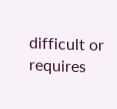difficult or requires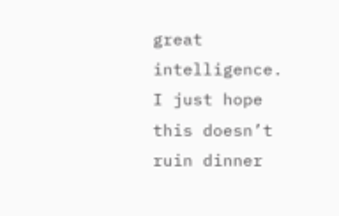great intelligence. I just hope this doesn’t ruin dinner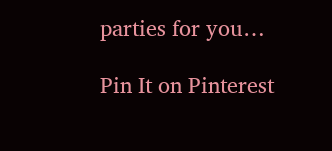parties for you…

Pin It on Pinterest